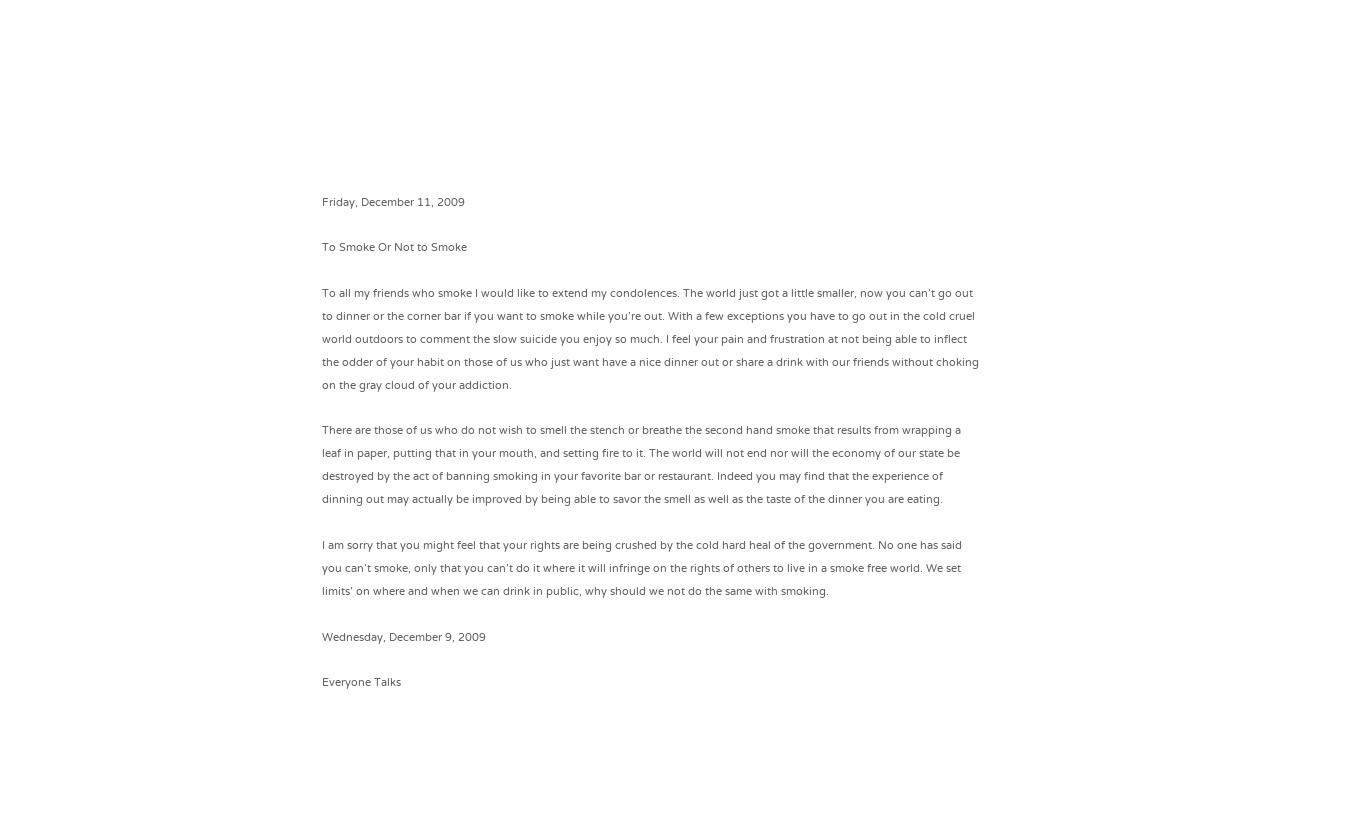Friday, December 11, 2009

To Smoke Or Not to Smoke

To all my friends who smoke I would like to extend my condolences. The world just got a little smaller, now you can’t go out to dinner or the corner bar if you want to smoke while you’re out. With a few exceptions you have to go out in the cold cruel world outdoors to comment the slow suicide you enjoy so much. I feel your pain and frustration at not being able to inflect the odder of your habit on those of us who just want have a nice dinner out or share a drink with our friends without choking on the gray cloud of your addiction.

There are those of us who do not wish to smell the stench or breathe the second hand smoke that results from wrapping a leaf in paper, putting that in your mouth, and setting fire to it. The world will not end nor will the economy of our state be destroyed by the act of banning smoking in your favorite bar or restaurant. Indeed you may find that the experience of dinning out may actually be improved by being able to savor the smell as well as the taste of the dinner you are eating.

I am sorry that you might feel that your rights are being crushed by the cold hard heal of the government. No one has said you can’t smoke, only that you can’t do it where it will infringe on the rights of others to live in a smoke free world. We set limits’ on where and when we can drink in public, why should we not do the same with smoking.

Wednesday, December 9, 2009

Everyone Talks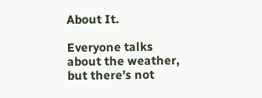About It.

Everyone talks about the weather, but there’s not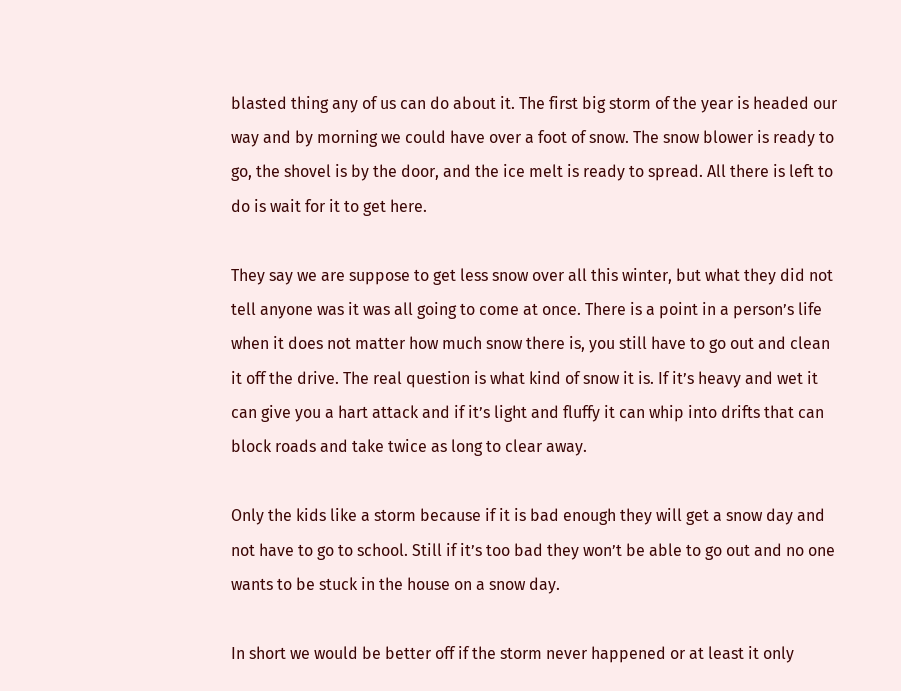blasted thing any of us can do about it. The first big storm of the year is headed our way and by morning we could have over a foot of snow. The snow blower is ready to go, the shovel is by the door, and the ice melt is ready to spread. All there is left to do is wait for it to get here.

They say we are suppose to get less snow over all this winter, but what they did not tell anyone was it was all going to come at once. There is a point in a person’s life when it does not matter how much snow there is, you still have to go out and clean it off the drive. The real question is what kind of snow it is. If it’s heavy and wet it can give you a hart attack and if it’s light and fluffy it can whip into drifts that can block roads and take twice as long to clear away.

Only the kids like a storm because if it is bad enough they will get a snow day and not have to go to school. Still if it’s too bad they won’t be able to go out and no one wants to be stuck in the house on a snow day.

In short we would be better off if the storm never happened or at least it only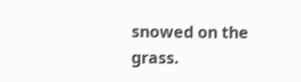snowed on the grass.